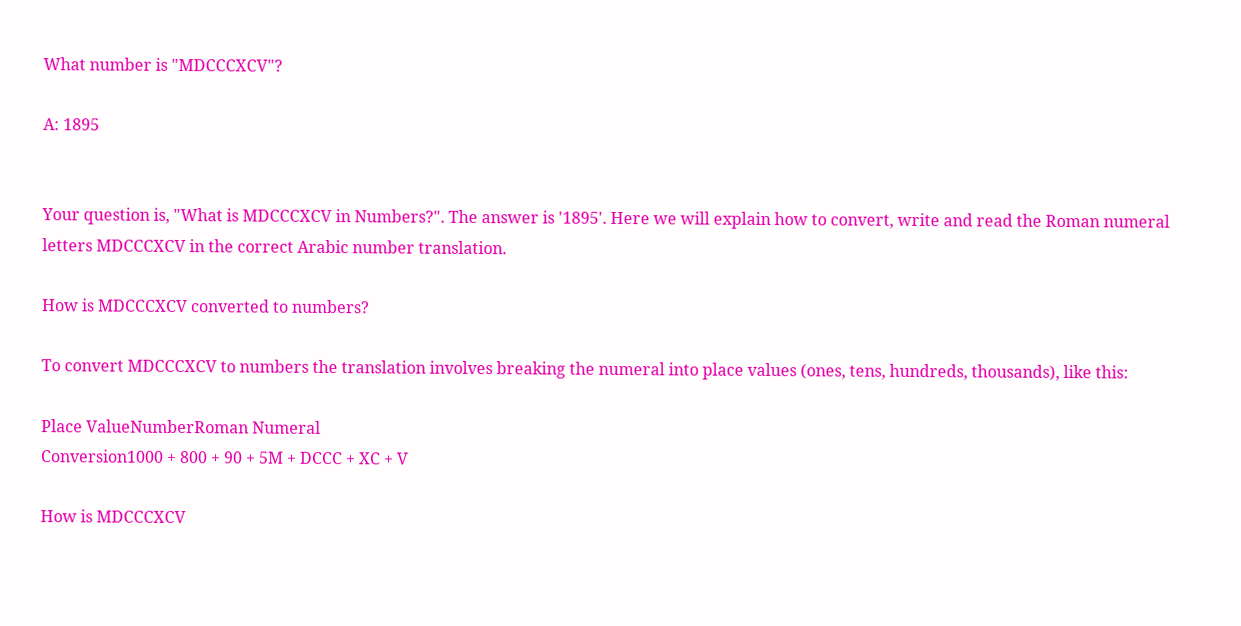What number is "MDCCCXCV"?

A: 1895


Your question is, "What is MDCCCXCV in Numbers?". The answer is '1895'. Here we will explain how to convert, write and read the Roman numeral letters MDCCCXCV in the correct Arabic number translation.

How is MDCCCXCV converted to numbers?

To convert MDCCCXCV to numbers the translation involves breaking the numeral into place values (ones, tens, hundreds, thousands), like this:

Place ValueNumberRoman Numeral
Conversion1000 + 800 + 90 + 5M + DCCC + XC + V

How is MDCCCXCV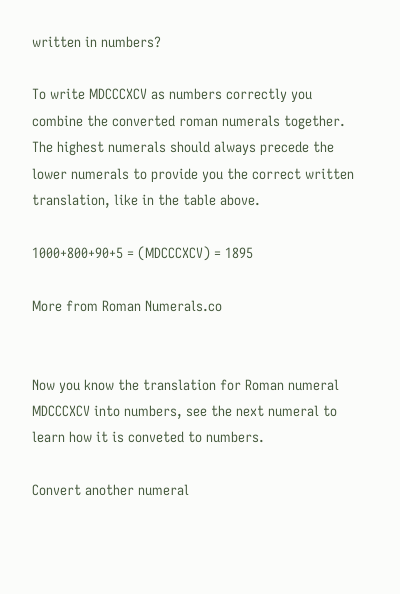written in numbers?

To write MDCCCXCV as numbers correctly you combine the converted roman numerals together. The highest numerals should always precede the lower numerals to provide you the correct written translation, like in the table above.

1000+800+90+5 = (MDCCCXCV) = 1895

More from Roman Numerals.co


Now you know the translation for Roman numeral MDCCCXCV into numbers, see the next numeral to learn how it is conveted to numbers.

Convert another numeral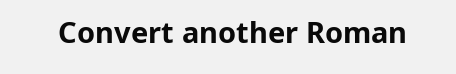Convert another Roman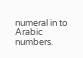numeral in to Arabic numbers.